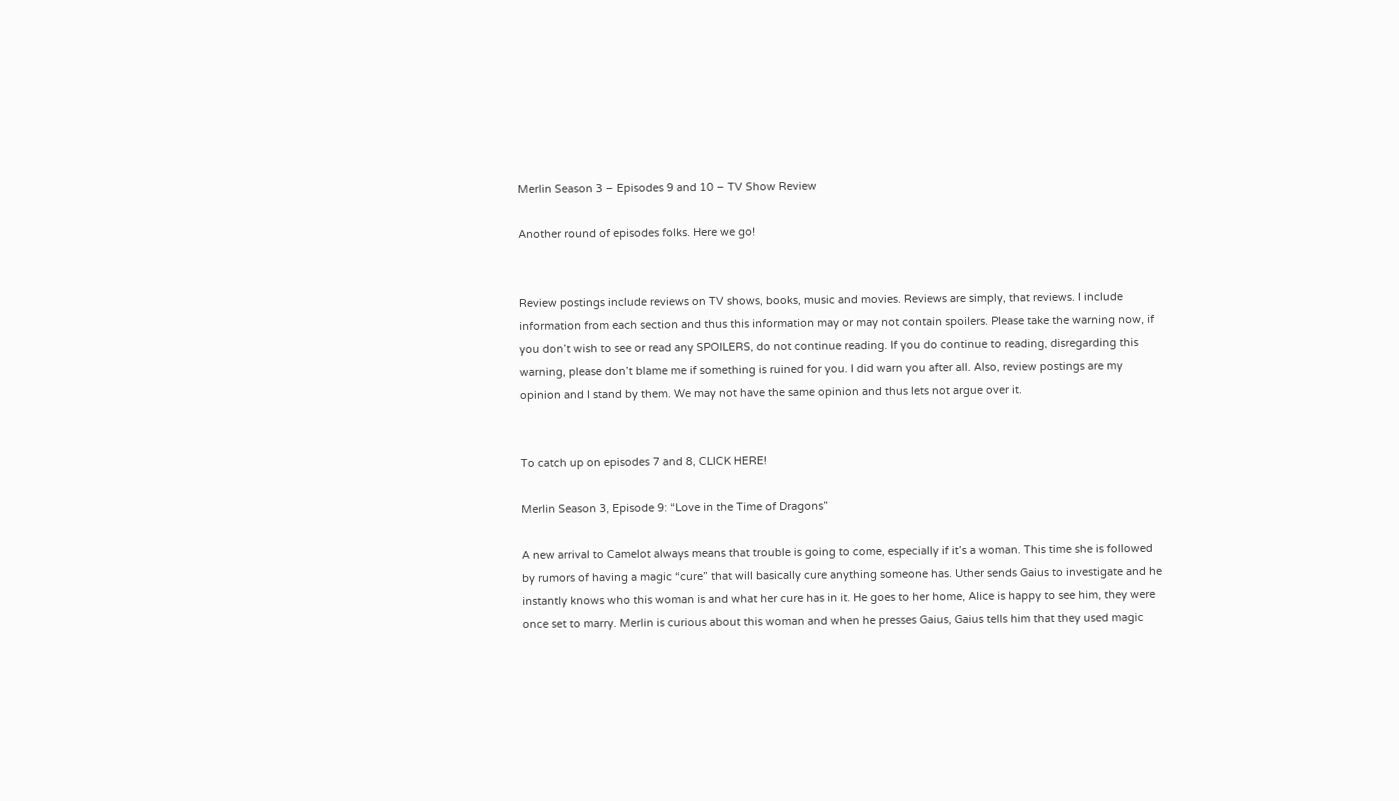Merlin Season 3 – Episodes 9 and 10 – TV Show Review

Another round of episodes folks. Here we go!


Review postings include reviews on TV shows, books, music and movies. Reviews are simply, that reviews. I include information from each section and thus this information may or may not contain spoilers. Please take the warning now, if you don’t wish to see or read any SPOILERS, do not continue reading. If you do continue to reading, disregarding this warning, please don’t blame me if something is ruined for you. I did warn you after all. Also, review postings are my opinion and I stand by them. We may not have the same opinion and thus lets not argue over it.


To catch up on episodes 7 and 8, CLICK HERE!

Merlin Season 3, Episode 9: “Love in the Time of Dragons”

A new arrival to Camelot always means that trouble is going to come, especially if it’s a woman. This time she is followed by rumors of having a magic “cure” that will basically cure anything someone has. Uther sends Gaius to investigate and he instantly knows who this woman is and what her cure has in it. He goes to her home, Alice is happy to see him, they were once set to marry. Merlin is curious about this woman and when he presses Gaius, Gaius tells him that they used magic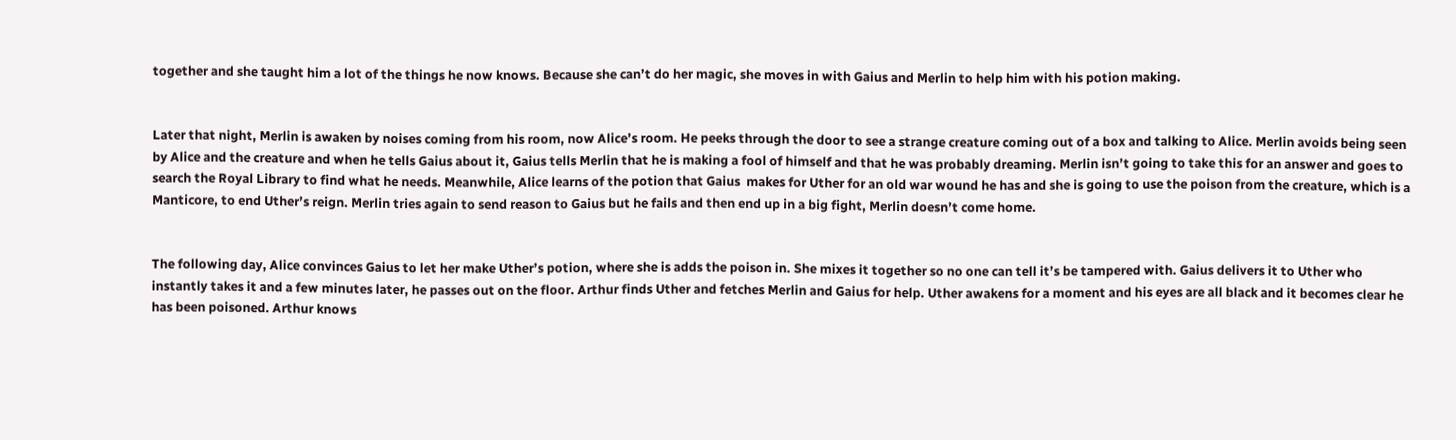together and she taught him a lot of the things he now knows. Because she can’t do her magic, she moves in with Gaius and Merlin to help him with his potion making.


Later that night, Merlin is awaken by noises coming from his room, now Alice’s room. He peeks through the door to see a strange creature coming out of a box and talking to Alice. Merlin avoids being seen by Alice and the creature and when he tells Gaius about it, Gaius tells Merlin that he is making a fool of himself and that he was probably dreaming. Merlin isn’t going to take this for an answer and goes to search the Royal Library to find what he needs. Meanwhile, Alice learns of the potion that Gaius  makes for Uther for an old war wound he has and she is going to use the poison from the creature, which is a Manticore, to end Uther’s reign. Merlin tries again to send reason to Gaius but he fails and then end up in a big fight, Merlin doesn’t come home.


The following day, Alice convinces Gaius to let her make Uther’s potion, where she is adds the poison in. She mixes it together so no one can tell it’s be tampered with. Gaius delivers it to Uther who instantly takes it and a few minutes later, he passes out on the floor. Arthur finds Uther and fetches Merlin and Gaius for help. Uther awakens for a moment and his eyes are all black and it becomes clear he has been poisoned. Arthur knows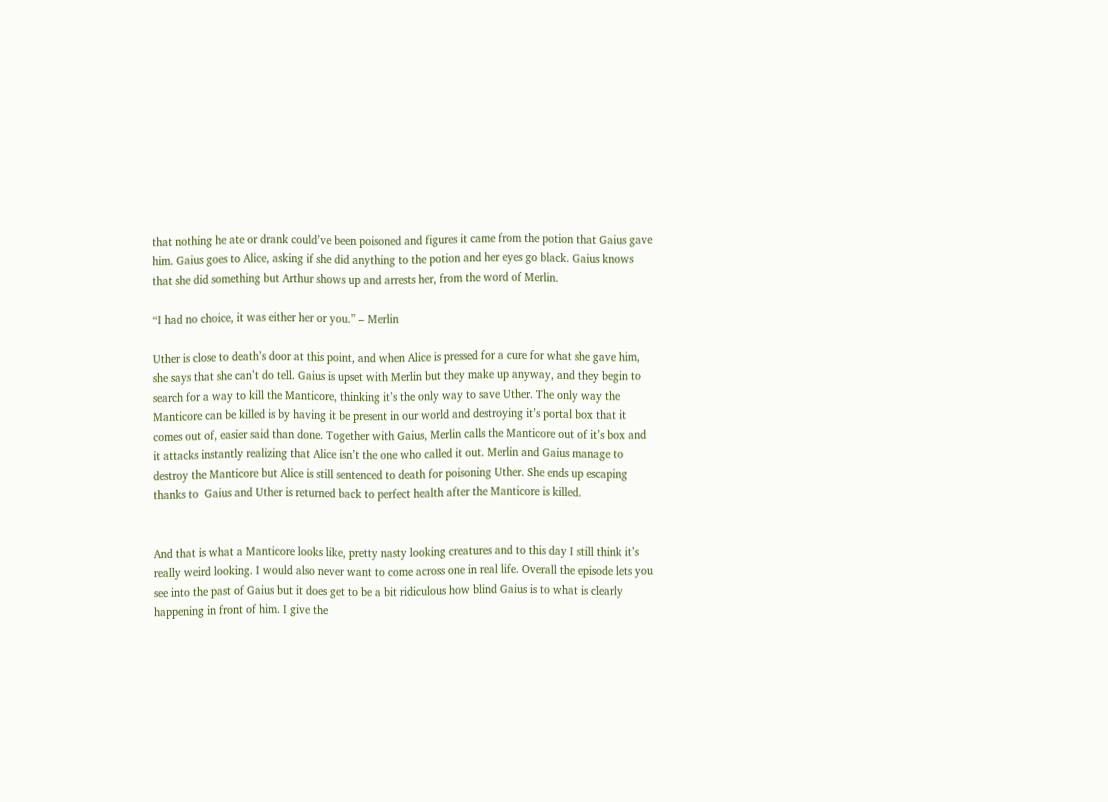that nothing he ate or drank could’ve been poisoned and figures it came from the potion that Gaius gave him. Gaius goes to Alice, asking if she did anything to the potion and her eyes go black. Gaius knows that she did something but Arthur shows up and arrests her, from the word of Merlin.

“I had no choice, it was either her or you.” – Merlin

Uther is close to death’s door at this point, and when Alice is pressed for a cure for what she gave him, she says that she can’t do tell. Gaius is upset with Merlin but they make up anyway, and they begin to search for a way to kill the Manticore, thinking it’s the only way to save Uther. The only way the Manticore can be killed is by having it be present in our world and destroying it’s portal box that it comes out of, easier said than done. Together with Gaius, Merlin calls the Manticore out of it’s box and it attacks instantly realizing that Alice isn’t the one who called it out. Merlin and Gaius manage to destroy the Manticore but Alice is still sentenced to death for poisoning Uther. She ends up escaping thanks to  Gaius and Uther is returned back to perfect health after the Manticore is killed.


And that is what a Manticore looks like, pretty nasty looking creatures and to this day I still think it’s really weird looking. I would also never want to come across one in real life. Overall the episode lets you see into the past of Gaius but it does get to be a bit ridiculous how blind Gaius is to what is clearly happening in front of him. I give the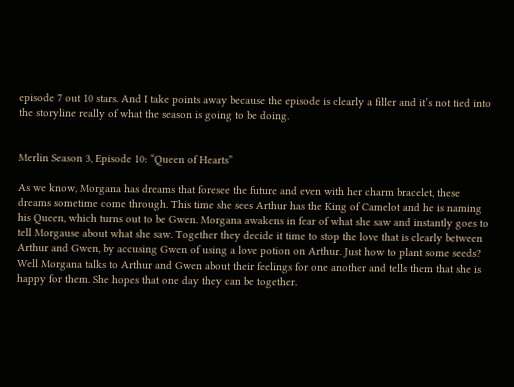episode 7 out 10 stars. And I take points away because the episode is clearly a filler and it’s not tied into the storyline really of what the season is going to be doing.


Merlin Season 3, Episode 10: “Queen of Hearts”

As we know, Morgana has dreams that foresee the future and even with her charm bracelet, these dreams sometime come through. This time she sees Arthur has the King of Camelot and he is naming his Queen, which turns out to be Gwen. Morgana awakens in fear of what she saw and instantly goes to tell Morgause about what she saw. Together they decide it time to stop the love that is clearly between Arthur and Gwen, by accusing Gwen of using a love potion on Arthur. Just how to plant some seeds? Well Morgana talks to Arthur and Gwen about their feelings for one another and tells them that she is happy for them. She hopes that one day they can be together.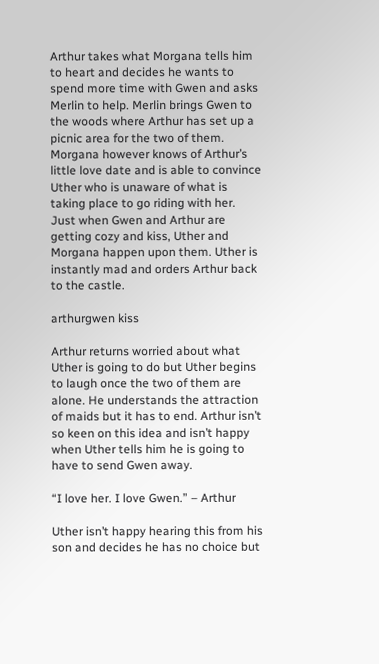Arthur takes what Morgana tells him to heart and decides he wants to spend more time with Gwen and asks Merlin to help. Merlin brings Gwen to the woods where Arthur has set up a picnic area for the two of them. Morgana however knows of Arthur’s little love date and is able to convince Uther who is unaware of what is taking place to go riding with her. Just when Gwen and Arthur are getting cozy and kiss, Uther and Morgana happen upon them. Uther is instantly mad and orders Arthur back to the castle.

arthurgwen kiss

Arthur returns worried about what Uther is going to do but Uther begins to laugh once the two of them are alone. He understands the attraction of maids but it has to end. Arthur isn’t so keen on this idea and isn’t happy when Uther tells him he is going to have to send Gwen away.

“I love her. I love Gwen.” – Arthur

Uther isn’t happy hearing this from his son and decides he has no choice but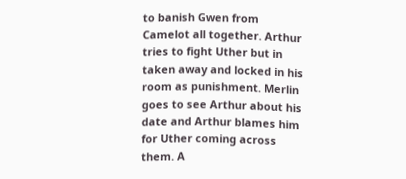to banish Gwen from Camelot all together. Arthur tries to fight Uther but in taken away and locked in his room as punishment. Merlin goes to see Arthur about his date and Arthur blames him for Uther coming across them. A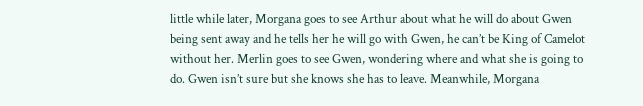little while later, Morgana goes to see Arthur about what he will do about Gwen being sent away and he tells her he will go with Gwen, he can’t be King of Camelot without her. Merlin goes to see Gwen, wondering where and what she is going to do. Gwen isn’t sure but she knows she has to leave. Meanwhile, Morgana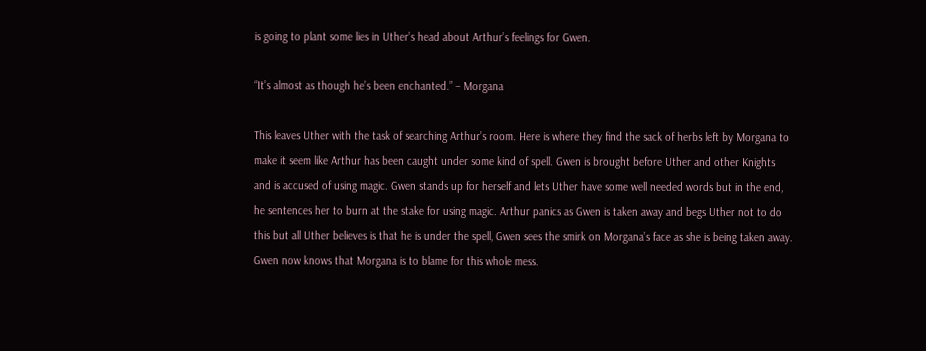is going to plant some lies in Uther’s head about Arthur’s feelings for Gwen.

“It’s almost as though he’s been enchanted.” – Morgana

This leaves Uther with the task of searching Arthur’s room. Here is where they find the sack of herbs left by Morgana to make it seem like Arthur has been caught under some kind of spell. Gwen is brought before Uther and other Knights and is accused of using magic. Gwen stands up for herself and lets Uther have some well needed words but in the end, he sentences her to burn at the stake for using magic. Arthur panics as Gwen is taken away and begs Uther not to do this but all Uther believes is that he is under the spell, Gwen sees the smirk on Morgana’s face as she is being taken away. Gwen now knows that Morgana is to blame for this whole mess.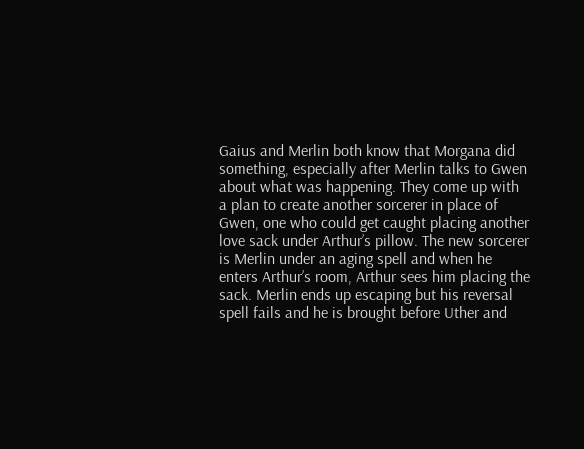Gaius and Merlin both know that Morgana did something, especially after Merlin talks to Gwen about what was happening. They come up with a plan to create another sorcerer in place of Gwen, one who could get caught placing another love sack under Arthur’s pillow. The new sorcerer is Merlin under an aging spell and when he enters Arthur’s room, Arthur sees him placing the sack. Merlin ends up escaping but his reversal spell fails and he is brought before Uther and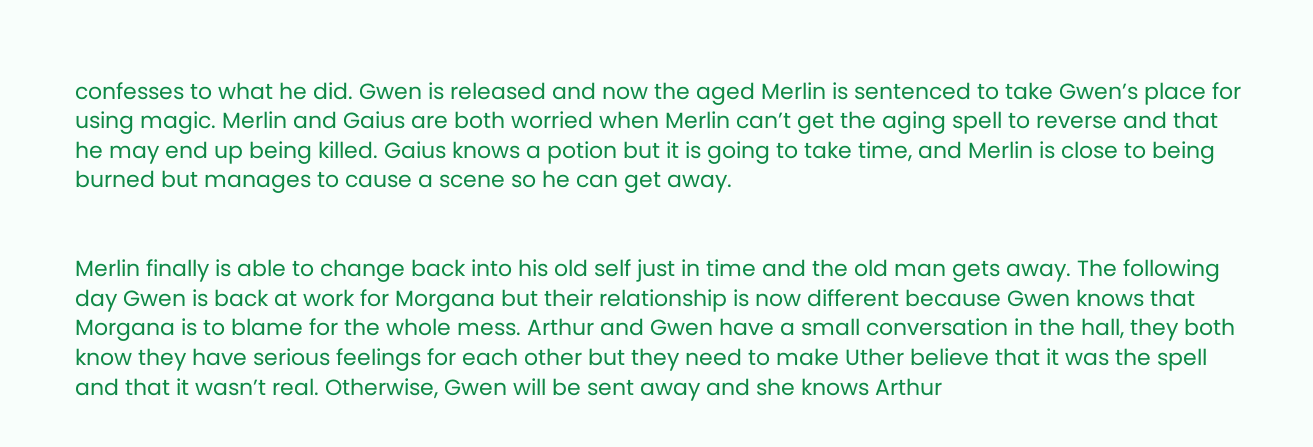confesses to what he did. Gwen is released and now the aged Merlin is sentenced to take Gwen’s place for using magic. Merlin and Gaius are both worried when Merlin can’t get the aging spell to reverse and that he may end up being killed. Gaius knows a potion but it is going to take time, and Merlin is close to being burned but manages to cause a scene so he can get away.


Merlin finally is able to change back into his old self just in time and the old man gets away. The following day Gwen is back at work for Morgana but their relationship is now different because Gwen knows that Morgana is to blame for the whole mess. Arthur and Gwen have a small conversation in the hall, they both know they have serious feelings for each other but they need to make Uther believe that it was the spell and that it wasn’t real. Otherwise, Gwen will be sent away and she knows Arthur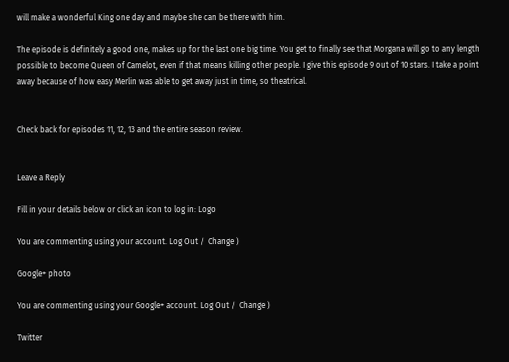will make a wonderful King one day and maybe she can be there with him.

The episode is definitely a good one, makes up for the last one big time. You get to finally see that Morgana will go to any length possible to become Queen of Camelot, even if that means killing other people. I give this episode 9 out of 10 stars. I take a point away because of how easy Merlin was able to get away just in time, so theatrical.


Check back for episodes 11, 12, 13 and the entire season review.


Leave a Reply

Fill in your details below or click an icon to log in: Logo

You are commenting using your account. Log Out /  Change )

Google+ photo

You are commenting using your Google+ account. Log Out /  Change )

Twitter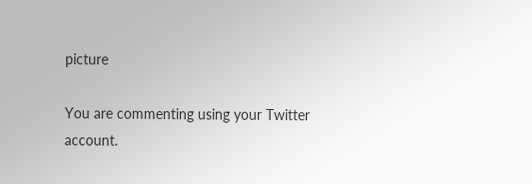picture

You are commenting using your Twitter account.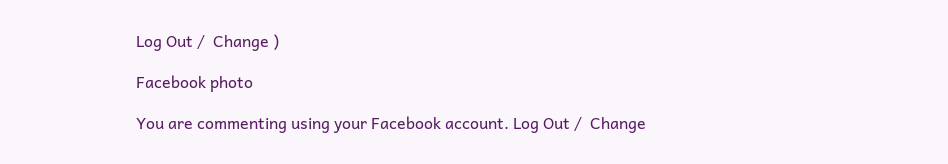Log Out /  Change )

Facebook photo

You are commenting using your Facebook account. Log Out /  Change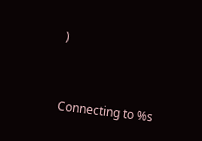)


Connecting to %s